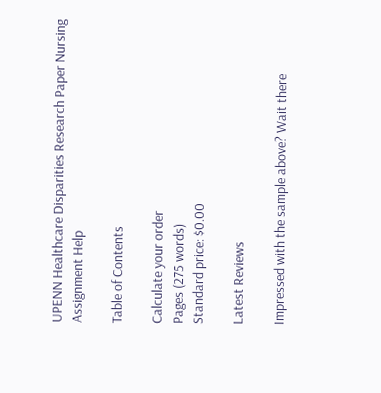UPENN Healthcare Disparities Research Paper Nursing Assignment Help

Table of Contents

Calculate your order
Pages (275 words)
Standard price: $0.00

Latest Reviews

Impressed with the sample above? Wait there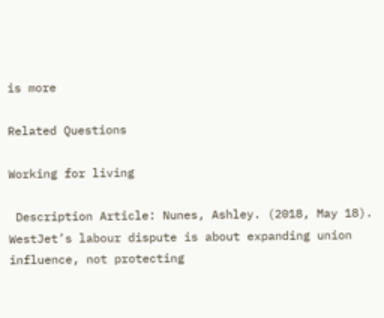is more

Related Questions

Working for living

 Description Article: Nunes, Ashley. (2018, May 18). WestJet’s labour dispute is about expanding union influence, not protecting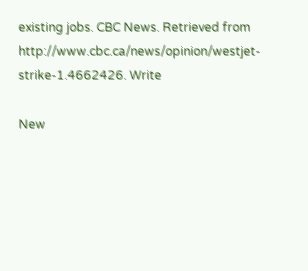existing jobs. CBC News. Retrieved from http://www.cbc.ca/news/opinion/westjet-strike-1.4662426. Write

New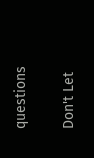questions

Don't Let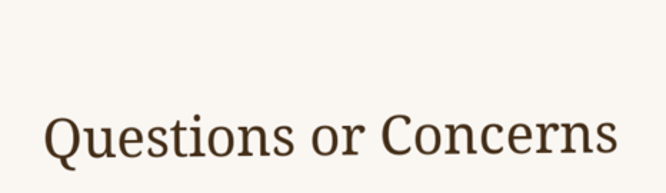Questions or Concerns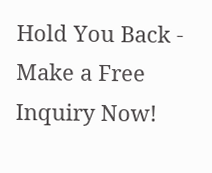Hold You Back - Make a Free Inquiry Now!